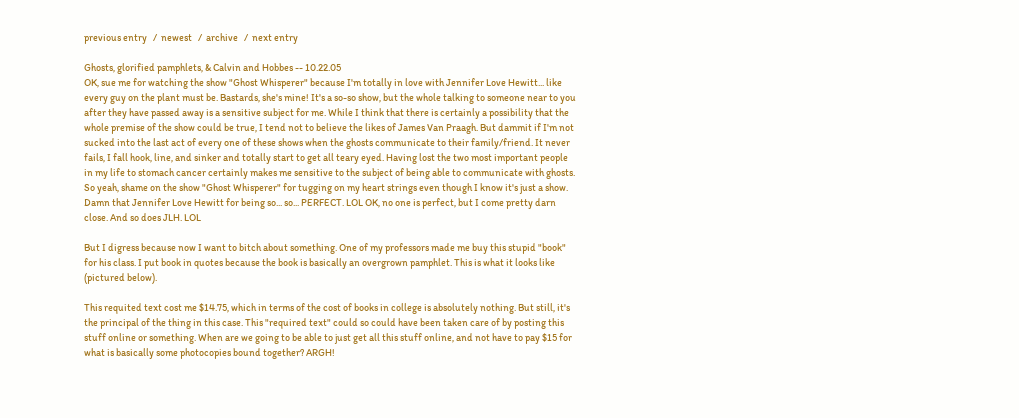previous entry   /  newest   /  archive   /  next entry

Ghosts, glorified pamphlets, & Calvin and Hobbes -- 10.22.05
OK, sue me for watching the show "Ghost Whisperer" because I'm totally in love with Jennifer Love Hewitt... like every guy on the plant must be. Bastards, she's mine! It's a so-so show, but the whole talking to someone near to you after they have passed away is a sensitive subject for me. While I think that there is certainly a possibility that the whole premise of the show could be true, I tend not to believe the likes of James Van Praagh. But dammit if I'm not sucked into the last act of every one of these shows when the ghosts communicate to their family/friend. It never fails, I fall hook, line, and sinker and totally start to get all teary eyed. Having lost the two most important people in my life to stomach cancer certainly makes me sensitive to the subject of being able to communicate with ghosts. So yeah, shame on the show "Ghost Whisperer" for tugging on my heart strings even though I know it's just a show. Damn that Jennifer Love Hewitt for being so... so... PERFECT. LOL OK, no one is perfect, but I come pretty darn close. And so does JLH. LOL

But I digress because now I want to bitch about something. One of my professors made me buy this stupid "book" for his class. I put book in quotes because the book is basically an overgrown pamphlet. This is what it looks like (pictured below).

This requited text cost me $14.75, which in terms of the cost of books in college is absolutely nothing. But still, it's the principal of the thing in this case. This "required text" could so could have been taken care of by posting this stuff online or something. When are we going to be able to just get all this stuff online, and not have to pay $15 for what is basically some photocopies bound together? ARGH!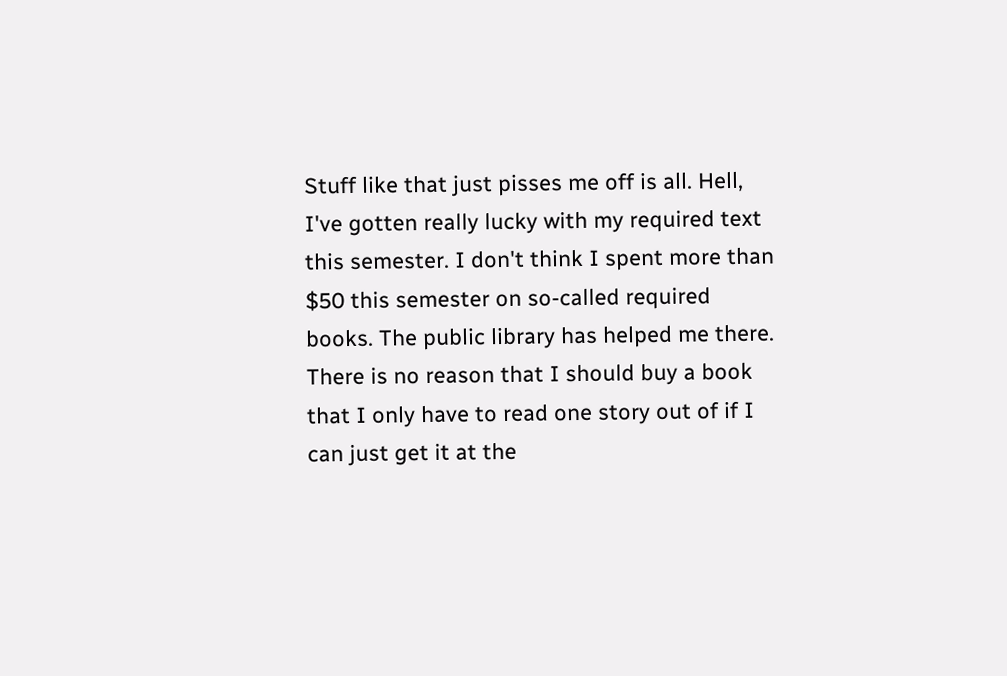Stuff like that just pisses me off is all. Hell, I've gotten really lucky with my required text this semester. I don't think I spent more than $50 this semester on so-called required books. The public library has helped me there. There is no reason that I should buy a book that I only have to read one story out of if I can just get it at the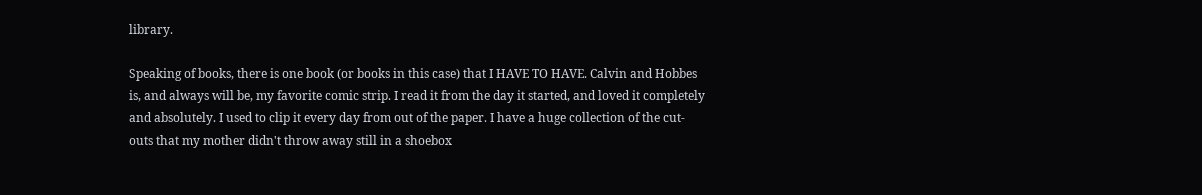library.

Speaking of books, there is one book (or books in this case) that I HAVE TO HAVE. Calvin and Hobbes is, and always will be, my favorite comic strip. I read it from the day it started, and loved it completely and absolutely. I used to clip it every day from out of the paper. I have a huge collection of the cut-outs that my mother didn't throw away still in a shoebox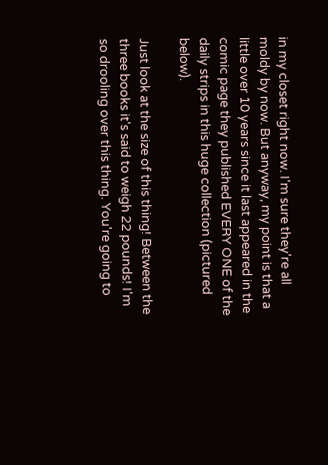in my closet right now. I'm sure they're all moldy by now. But anyway, my point is that a little over 10 years since it last appeared in the comic page they published EVERY ONE of the daily strips in this huge collection (pictured below).

Just look at the size of this thing! Between the three books it's said to weigh 22 pounds! I'm so drooling over this thing. You're going to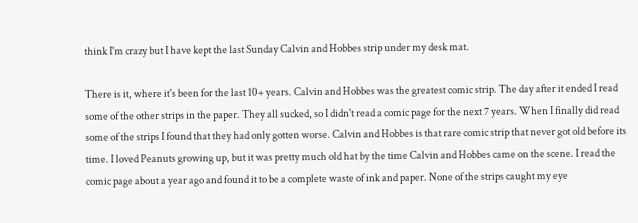think I'm crazy but I have kept the last Sunday Calvin and Hobbes strip under my desk mat.

There is it, where it's been for the last 10+ years. Calvin and Hobbes was the greatest comic strip. The day after it ended I read some of the other strips in the paper. They all sucked, so I didn't read a comic page for the next 7 years. When I finally did read some of the strips I found that they had only gotten worse. Calvin and Hobbes is that rare comic strip that never got old before its time. I loved Peanuts growing up, but it was pretty much old hat by the time Calvin and Hobbes came on the scene. I read the comic page about a year ago and found it to be a complete waste of ink and paper. None of the strips caught my eye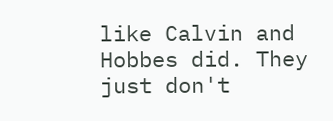like Calvin and Hobbes did. They just don't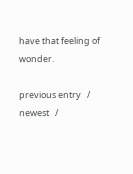have that feeling of wonder.

previous entry   /  newest   /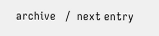archive   /  next entry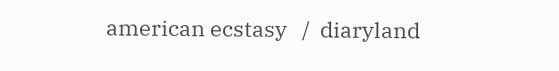american ecstasy   /  diaryland